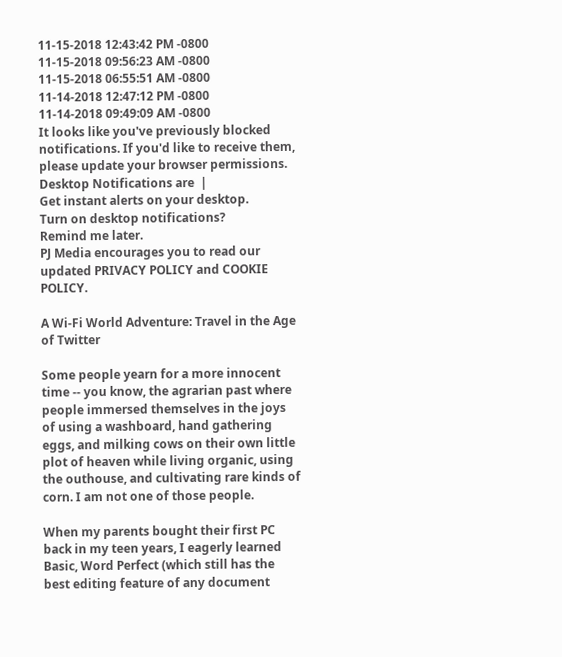11-15-2018 12:43:42 PM -0800
11-15-2018 09:56:23 AM -0800
11-15-2018 06:55:51 AM -0800
11-14-2018 12:47:12 PM -0800
11-14-2018 09:49:09 AM -0800
It looks like you've previously blocked notifications. If you'd like to receive them, please update your browser permissions.
Desktop Notifications are  |
Get instant alerts on your desktop.
Turn on desktop notifications?
Remind me later.
PJ Media encourages you to read our updated PRIVACY POLICY and COOKIE POLICY.

A Wi-Fi World Adventure: Travel in the Age of Twitter

Some people yearn for a more innocent time -- you know, the agrarian past where people immersed themselves in the joys of using a washboard, hand gathering eggs, and milking cows on their own little plot of heaven while living organic, using the outhouse, and cultivating rare kinds of corn. I am not one of those people.

When my parents bought their first PC back in my teen years, I eagerly learned Basic, Word Perfect (which still has the best editing feature of any document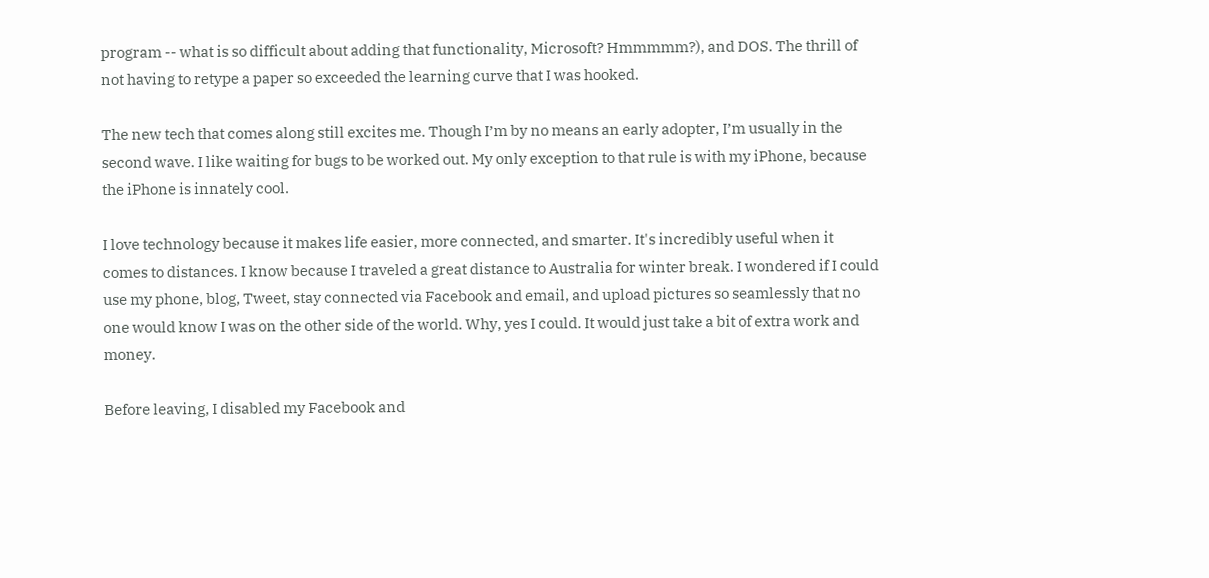program -- what is so difficult about adding that functionality, Microsoft? Hmmmmm?), and DOS. The thrill of not having to retype a paper so exceeded the learning curve that I was hooked.

The new tech that comes along still excites me. Though I’m by no means an early adopter, I’m usually in the second wave. I like waiting for bugs to be worked out. My only exception to that rule is with my iPhone, because the iPhone is innately cool.

I love technology because it makes life easier, more connected, and smarter. It's incredibly useful when it comes to distances. I know because I traveled a great distance to Australia for winter break. I wondered if I could use my phone, blog, Tweet, stay connected via Facebook and email, and upload pictures so seamlessly that no one would know I was on the other side of the world. Why, yes I could. It would just take a bit of extra work and money.

Before leaving, I disabled my Facebook and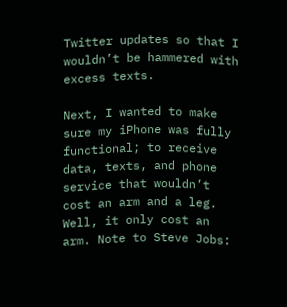Twitter updates so that I wouldn’t be hammered with excess texts.

Next, I wanted to make sure my iPhone was fully functional; to receive data, texts, and phone service that wouldn’t cost an arm and a leg. Well, it only cost an arm. Note to Steve Jobs: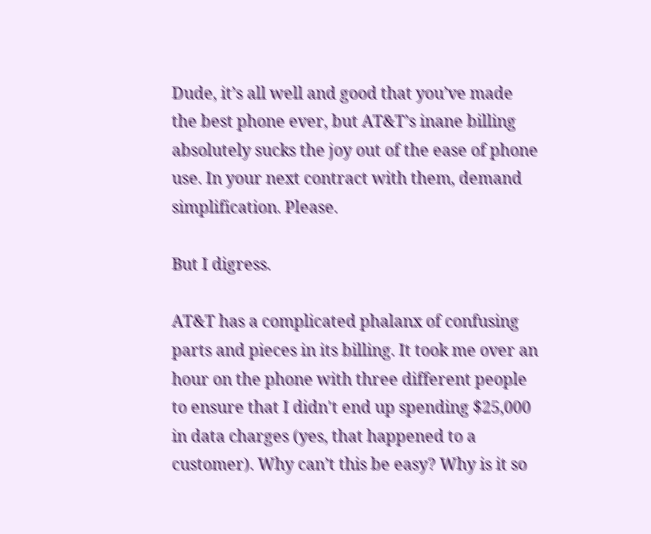Dude, it’s all well and good that you’ve made the best phone ever, but AT&T’s inane billing absolutely sucks the joy out of the ease of phone use. In your next contract with them, demand simplification. Please.

But I digress.

AT&T has a complicated phalanx of confusing parts and pieces in its billing. It took me over an hour on the phone with three different people to ensure that I didn't end up spending $25,000 in data charges (yes, that happened to a customer). Why can’t this be easy? Why is it so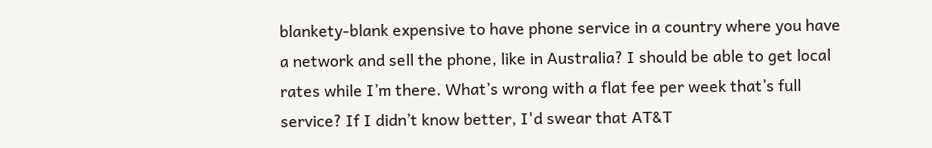blankety-blank expensive to have phone service in a country where you have a network and sell the phone, like in Australia? I should be able to get local rates while I’m there. What’s wrong with a flat fee per week that’s full service? If I didn’t know better, I'd swear that AT&T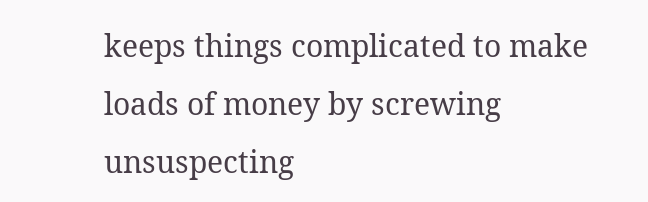keeps things complicated to make loads of money by screwing unsuspecting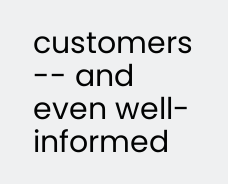customers -- and even well-informed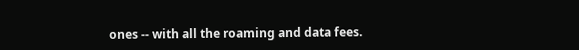ones -- with all the roaming and data fees.